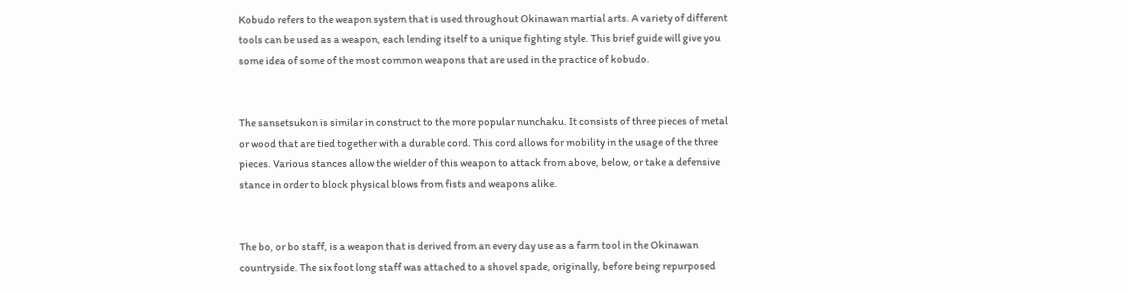Kobudo refers to the weapon system that is used throughout Okinawan martial arts. A variety of different tools can be used as a weapon, each lending itself to a unique fighting style. This brief guide will give you some idea of some of the most common weapons that are used in the practice of kobudo.


The sansetsukon is similar in construct to the more popular nunchaku. It consists of three pieces of metal or wood that are tied together with a durable cord. This cord allows for mobility in the usage of the three pieces. Various stances allow the wielder of this weapon to attack from above, below, or take a defensive stance in order to block physical blows from fists and weapons alike.


The bo, or bo staff, is a weapon that is derived from an every day use as a farm tool in the Okinawan countryside. The six foot long staff was attached to a shovel spade, originally, before being repurposed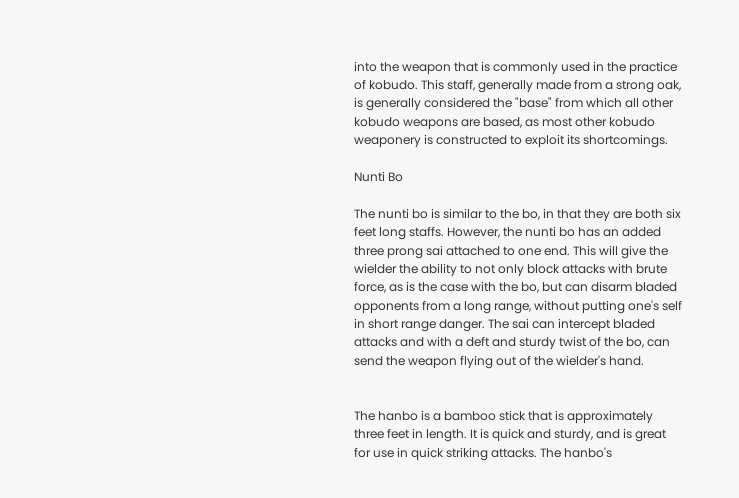into the weapon that is commonly used in the practice of kobudo. This staff, generally made from a strong oak, is generally considered the "base" from which all other kobudo weapons are based, as most other kobudo weaponery is constructed to exploit its shortcomings.

Nunti Bo

The nunti bo is similar to the bo, in that they are both six feet long staffs. However, the nunti bo has an added three prong sai attached to one end. This will give the wielder the ability to not only block attacks with brute force, as is the case with the bo, but can disarm bladed opponents from a long range, without putting one's self in short range danger. The sai can intercept bladed attacks and with a deft and sturdy twist of the bo, can send the weapon flying out of the wielder's hand.


The hanbo is a bamboo stick that is approximately three feet in length. It is quick and sturdy, and is great for use in quick striking attacks. The hanbo's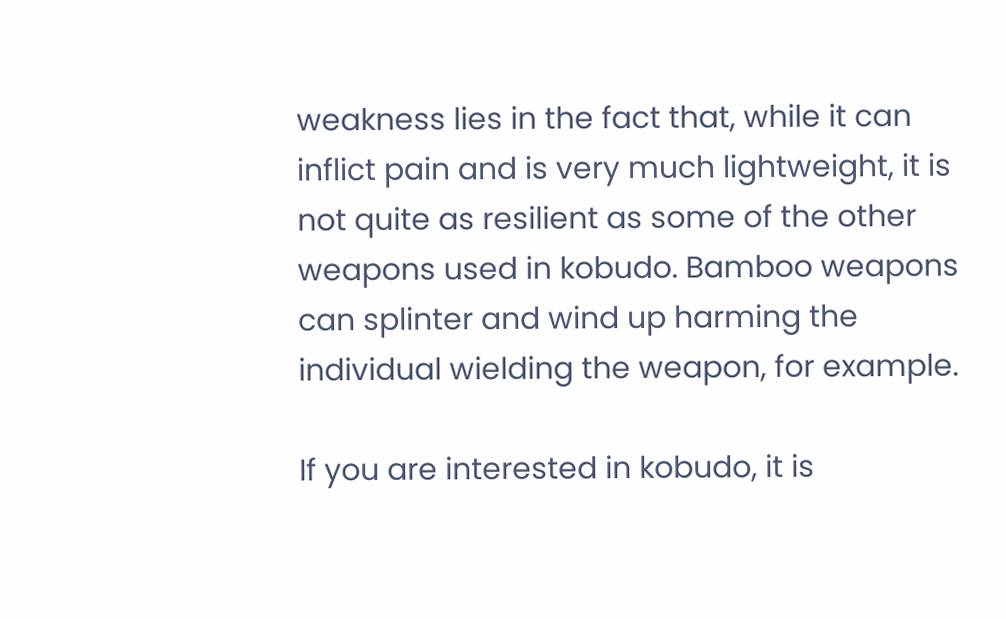weakness lies in the fact that, while it can inflict pain and is very much lightweight, it is not quite as resilient as some of the other weapons used in kobudo. Bamboo weapons can splinter and wind up harming the individual wielding the weapon, for example.

If you are interested in kobudo, it is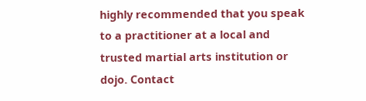highly recommended that you speak to a practitioner at a local and trusted martial arts institution or dojo. Contact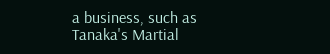a business, such as Tanaka's Martial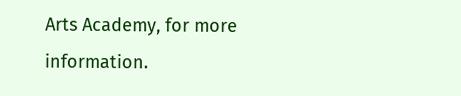Arts Academy, for more information.